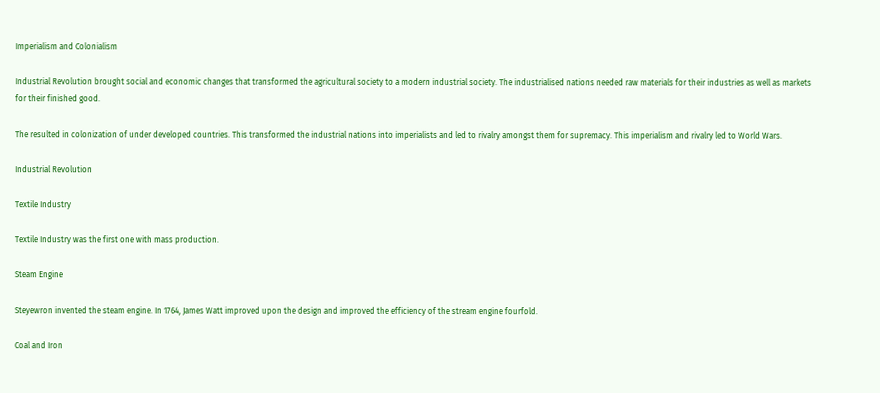Imperialism and Colonialism

Industrial Revolution brought social and economic changes that transformed the agricultural society to a modern industrial society. The industrialised nations needed raw materials for their industries as well as markets for their finished good.

The resulted in colonization of under developed countries. This transformed the industrial nations into imperialists and led to rivalry amongst them for supremacy. This imperialism and rivalry led to World Wars.

Industrial Revolution

Textile Industry

Textile Industry was the first one with mass production.

Steam Engine

Steyewron invented the steam engine. In 1764, James Watt improved upon the design and improved the efficiency of the stream engine fourfold.

Coal and Iron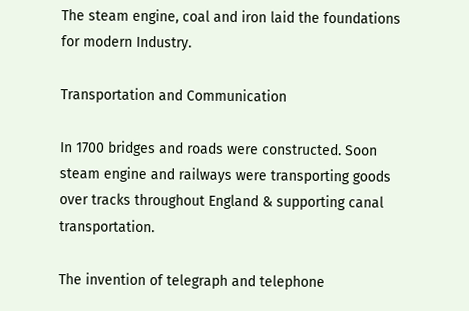The steam engine, coal and iron laid the foundations for modern Industry.

Transportation and Communication

In 1700 bridges and roads were constructed. Soon steam engine and railways were transporting goods over tracks throughout England & supporting canal transportation.

The invention of telegraph and telephone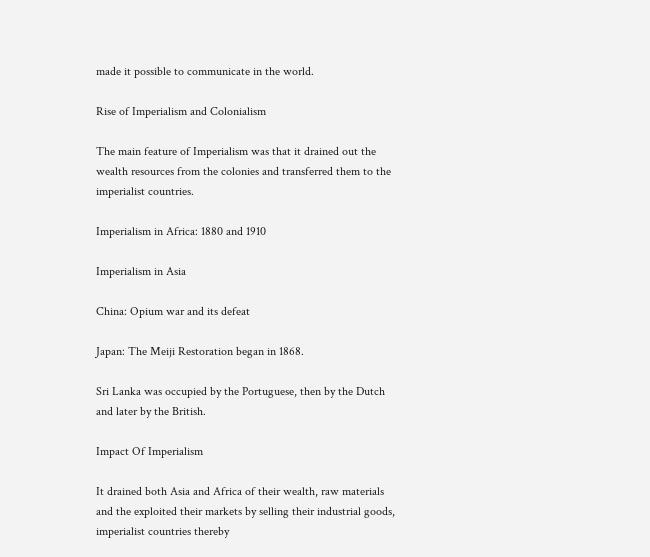made it possible to communicate in the world.

Rise of Imperialism and Colonialism

The main feature of Imperialism was that it drained out the wealth resources from the colonies and transferred them to the imperialist countries.

Imperialism in Africa: 1880 and 1910

Imperialism in Asia

China: Opium war and its defeat

Japan: The Meiji Restoration began in 1868.

Sri Lanka was occupied by the Portuguese, then by the Dutch and later by the British.

Impact Of Imperialism

It drained both Asia and Africa of their wealth, raw materials and the exploited their markets by selling their industrial goods, imperialist countries thereby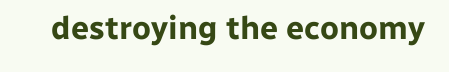destroying the economy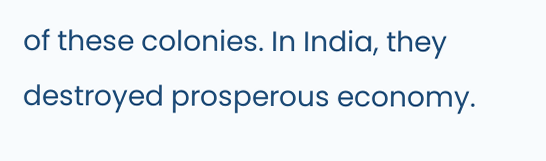of these colonies. In India, they destroyed prosperous economy.